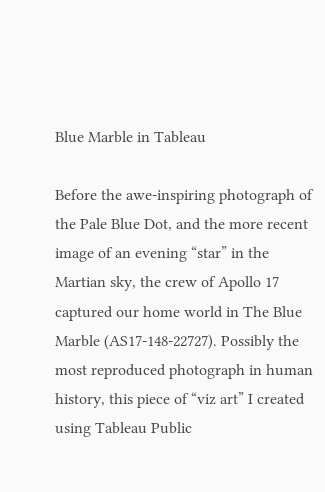Blue Marble in Tableau

Before the awe-inspiring photograph of the Pale Blue Dot, and the more recent image of an evening “star” in the Martian sky, the crew of Apollo 17 captured our home world in The Blue Marble (AS17-148-22727). Possibly the most reproduced photograph in human history, this piece of “viz art” I created using Tableau Public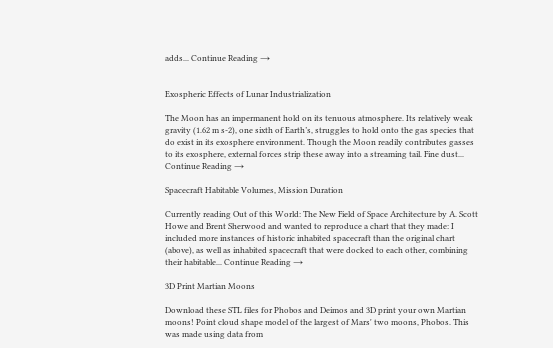adds... Continue Reading →


Exospheric Effects of Lunar Industrialization

The Moon has an impermanent hold on its tenuous atmosphere. Its relatively weak gravity (1.62 m s-2), one sixth of Earth’s, struggles to hold onto the gas species that do exist in its exosphere environment. Though the Moon readily contributes gasses to its exosphere, external forces strip these away into a streaming tail. Fine dust... Continue Reading →

Spacecraft Habitable Volumes, Mission Duration

Currently reading Out of this World: The New Field of Space Architecture by A. Scott Howe and Brent Sherwood and wanted to reproduce a chart that they made: I included more instances of historic inhabited spacecraft than the original chart (above), as well as inhabited spacecraft that were docked to each other, combining their habitable... Continue Reading →

3D Print Martian Moons

Download these STL files for Phobos and Deimos and 3D print your own Martian moons! Point cloud shape model of the largest of Mars' two moons, Phobos. This was made using data from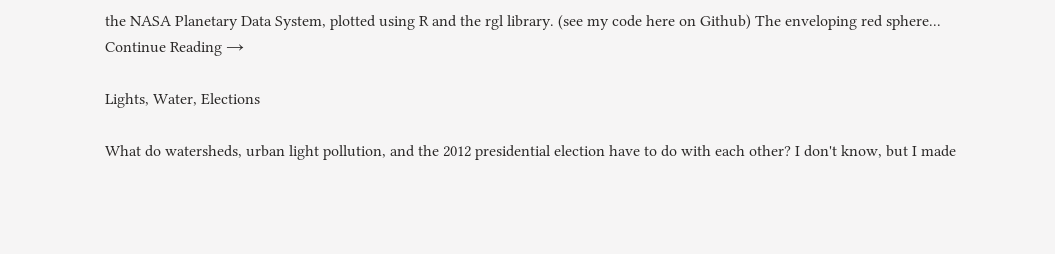the NASA Planetary Data System, plotted using R and the rgl library. (see my code here on Github) The enveloping red sphere... Continue Reading →

Lights, Water, Elections

What do watersheds, urban light pollution, and the 2012 presidential election have to do with each other? I don't know, but I made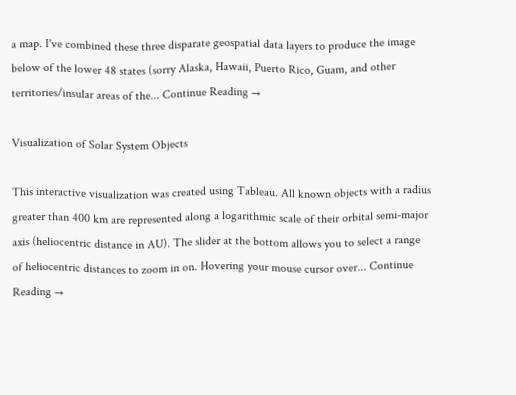a map. I've combined these three disparate geospatial data layers to produce the image below of the lower 48 states (sorry Alaska, Hawaii, Puerto Rico, Guam, and other territories/insular areas of the... Continue Reading →

Visualization of Solar System Objects

This interactive visualization was created using Tableau. All known objects with a radius greater than 400 km are represented along a logarithmic scale of their orbital semi-major axis (heliocentric distance in AU). The slider at the bottom allows you to select a range of heliocentric distances to zoom in on. Hovering your mouse cursor over... Continue Reading →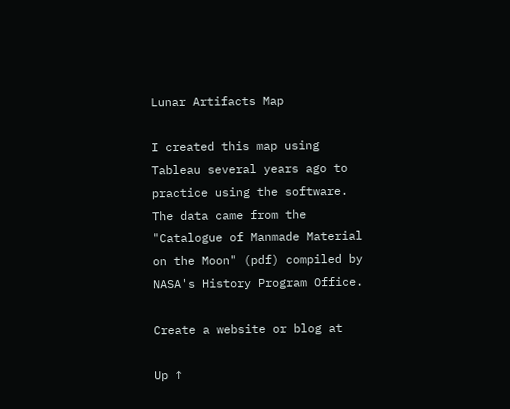Lunar Artifacts Map

I created this map using Tableau several years ago to practice using the software. The data came from the "Catalogue of Manmade Material on the Moon" (pdf) compiled by NASA's History Program Office.

Create a website or blog at

Up ↑